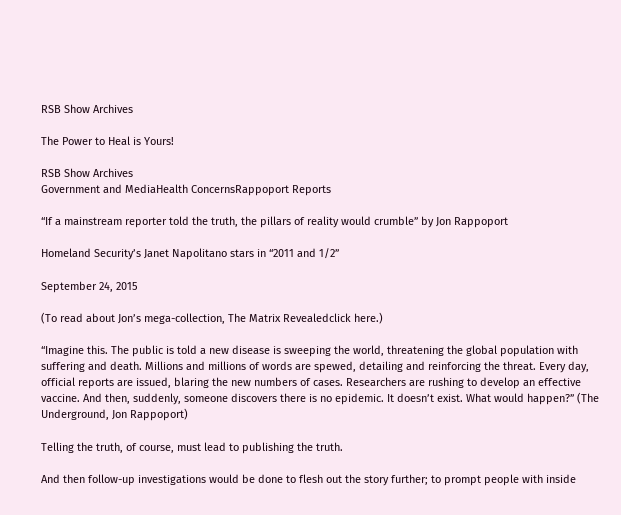RSB Show Archives

The Power to Heal is Yours!

RSB Show Archives
Government and MediaHealth ConcernsRappoport Reports

“If a mainstream reporter told the truth, the pillars of reality would crumble” by Jon Rappoport

Homeland Security’s Janet Napolitano stars in “2011 and 1/2”

September 24, 2015

(To read about Jon’s mega-collection, The Matrix Revealedclick here.)

“Imagine this. The public is told a new disease is sweeping the world, threatening the global population with suffering and death. Millions and millions of words are spewed, detailing and reinforcing the threat. Every day, official reports are issued, blaring the new numbers of cases. Researchers are rushing to develop an effective vaccine. And then, suddenly, someone discovers there is no epidemic. It doesn’t exist. What would happen?” (The Underground, Jon Rappoport)

Telling the truth, of course, must lead to publishing the truth.

And then follow-up investigations would be done to flesh out the story further; to prompt people with inside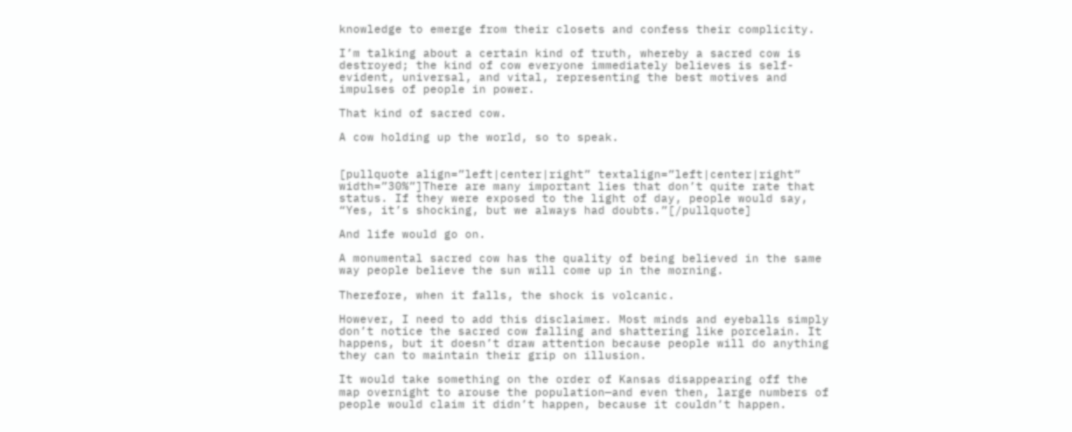knowledge to emerge from their closets and confess their complicity.

I’m talking about a certain kind of truth, whereby a sacred cow is destroyed; the kind of cow everyone immediately believes is self-evident, universal, and vital, representing the best motives and impulses of people in power.

That kind of sacred cow.

A cow holding up the world, so to speak.


[pullquote align=”left|center|right” textalign=”left|center|right” width=”30%”]There are many important lies that don’t quite rate that status. If they were exposed to the light of day, people would say, “Yes, it’s shocking, but we always had doubts.”[/pullquote]

And life would go on.

A monumental sacred cow has the quality of being believed in the same way people believe the sun will come up in the morning.

Therefore, when it falls, the shock is volcanic.

However, I need to add this disclaimer. Most minds and eyeballs simply don’t notice the sacred cow falling and shattering like porcelain. It happens, but it doesn’t draw attention because people will do anything they can to maintain their grip on illusion.

It would take something on the order of Kansas disappearing off the map overnight to arouse the population—and even then, large numbers of people would claim it didn’t happen, because it couldn’t happen.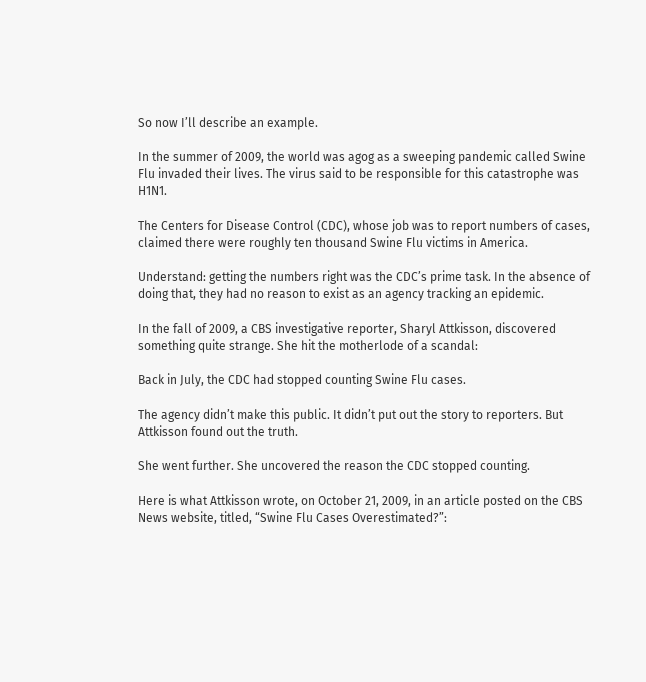So now I’ll describe an example.

In the summer of 2009, the world was agog as a sweeping pandemic called Swine Flu invaded their lives. The virus said to be responsible for this catastrophe was H1N1.

The Centers for Disease Control (CDC), whose job was to report numbers of cases, claimed there were roughly ten thousand Swine Flu victims in America.

Understand: getting the numbers right was the CDC’s prime task. In the absence of doing that, they had no reason to exist as an agency tracking an epidemic.

In the fall of 2009, a CBS investigative reporter, Sharyl Attkisson, discovered something quite strange. She hit the motherlode of a scandal:

Back in July, the CDC had stopped counting Swine Flu cases.

The agency didn’t make this public. It didn’t put out the story to reporters. But Attkisson found out the truth.

She went further. She uncovered the reason the CDC stopped counting.

Here is what Attkisson wrote, on October 21, 2009, in an article posted on the CBS News website, titled, “Swine Flu Cases Overestimated?”: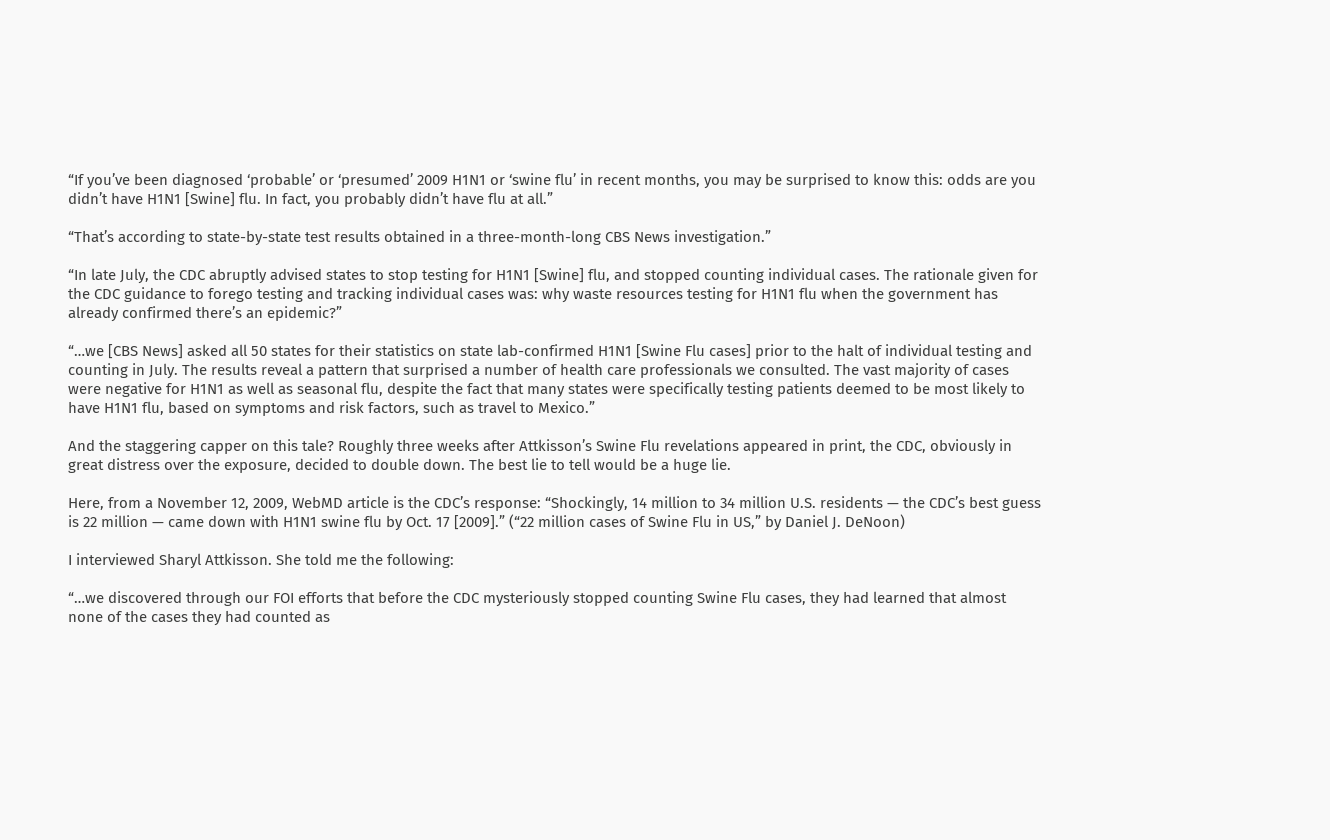“If you’ve been diagnosed ‘probable’ or ‘presumed’ 2009 H1N1 or ‘swine flu’ in recent months, you may be surprised to know this: odds are you didn’t have H1N1 [Swine] flu. In fact, you probably didn’t have flu at all.”

“That’s according to state-by-state test results obtained in a three-month-long CBS News investigation.”

“In late July, the CDC abruptly advised states to stop testing for H1N1 [Swine] flu, and stopped counting individual cases. The rationale given for the CDC guidance to forego testing and tracking individual cases was: why waste resources testing for H1N1 flu when the government has already confirmed there’s an epidemic?”

“…we [CBS News] asked all 50 states for their statistics on state lab-confirmed H1N1 [Swine Flu cases] prior to the halt of individual testing and counting in July. The results reveal a pattern that surprised a number of health care professionals we consulted. The vast majority of cases were negative for H1N1 as well as seasonal flu, despite the fact that many states were specifically testing patients deemed to be most likely to have H1N1 flu, based on symptoms and risk factors, such as travel to Mexico.”

And the staggering capper on this tale? Roughly three weeks after Attkisson’s Swine Flu revelations appeared in print, the CDC, obviously in great distress over the exposure, decided to double down. The best lie to tell would be a huge lie.

Here, from a November 12, 2009, WebMD article is the CDC’s response: “Shockingly, 14 million to 34 million U.S. residents — the CDC’s best guess is 22 million — came down with H1N1 swine flu by Oct. 17 [2009].” (“22 million cases of Swine Flu in US,” by Daniel J. DeNoon)

I interviewed Sharyl Attkisson. She told me the following:

“…we discovered through our FOI efforts that before the CDC mysteriously stopped counting Swine Flu cases, they had learned that almost none of the cases they had counted as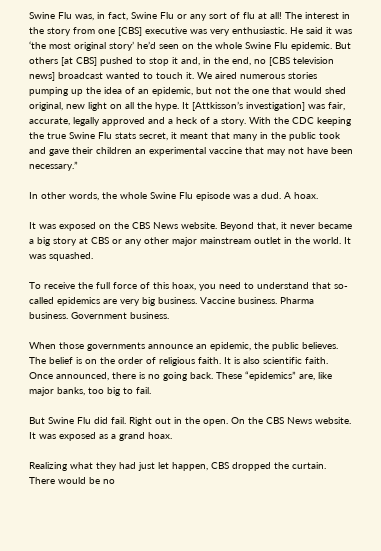Swine Flu was, in fact, Swine Flu or any sort of flu at all! The interest in the story from one [CBS] executive was very enthusiastic. He said it was ‘the most original story’ he’d seen on the whole Swine Flu epidemic. But others [at CBS] pushed to stop it and, in the end, no [CBS television news] broadcast wanted to touch it. We aired numerous stories pumping up the idea of an epidemic, but not the one that would shed original, new light on all the hype. It [Attkisson’s investigation] was fair, accurate, legally approved and a heck of a story. With the CDC keeping the true Swine Flu stats secret, it meant that many in the public took and gave their children an experimental vaccine that may not have been necessary.”

In other words, the whole Swine Flu episode was a dud. A hoax.

It was exposed on the CBS News website. Beyond that, it never became a big story at CBS or any other major mainstream outlet in the world. It was squashed.

To receive the full force of this hoax, you need to understand that so-called epidemics are very big business. Vaccine business. Pharma business. Government business.

When those governments announce an epidemic, the public believes. The belief is on the order of religious faith. It is also scientific faith. Once announced, there is no going back. These “epidemics” are, like major banks, too big to fail.

But Swine Flu did fail. Right out in the open. On the CBS News website. It was exposed as a grand hoax.

Realizing what they had just let happen, CBS dropped the curtain. There would be no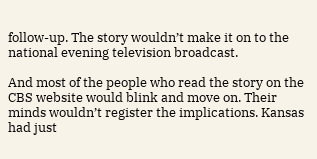follow-up. The story wouldn’t make it on to the national evening television broadcast.

And most of the people who read the story on the CBS website would blink and move on. Their minds wouldn’t register the implications. Kansas had just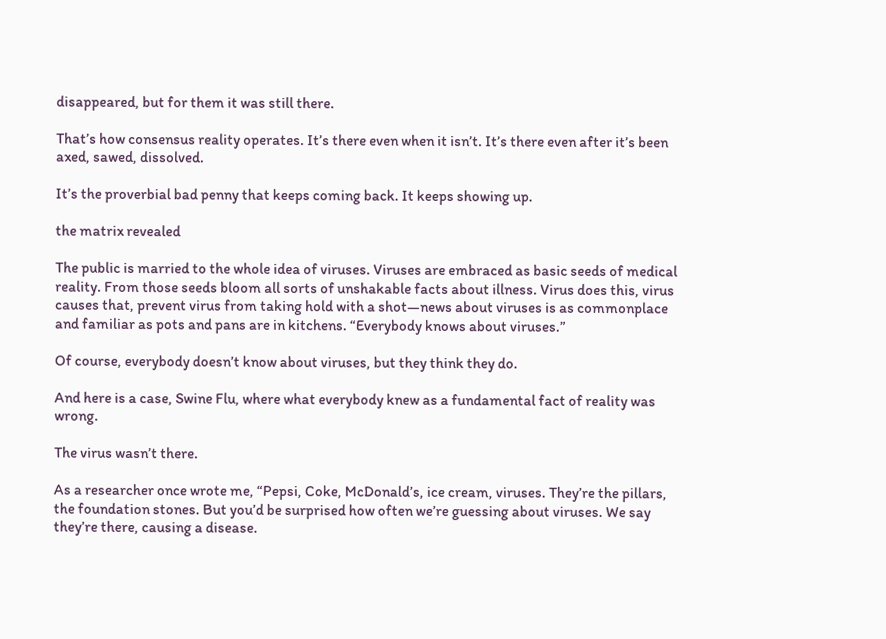disappeared, but for them it was still there.

That’s how consensus reality operates. It’s there even when it isn’t. It’s there even after it’s been axed, sawed, dissolved.

It’s the proverbial bad penny that keeps coming back. It keeps showing up.

the matrix revealed

The public is married to the whole idea of viruses. Viruses are embraced as basic seeds of medical reality. From those seeds bloom all sorts of unshakable facts about illness. Virus does this, virus causes that, prevent virus from taking hold with a shot—news about viruses is as commonplace and familiar as pots and pans are in kitchens. “Everybody knows about viruses.”

Of course, everybody doesn’t know about viruses, but they think they do.

And here is a case, Swine Flu, where what everybody knew as a fundamental fact of reality was wrong.

The virus wasn’t there.

As a researcher once wrote me, “Pepsi, Coke, McDonald’s, ice cream, viruses. They’re the pillars, the foundation stones. But you’d be surprised how often we’re guessing about viruses. We say they’re there, causing a disease.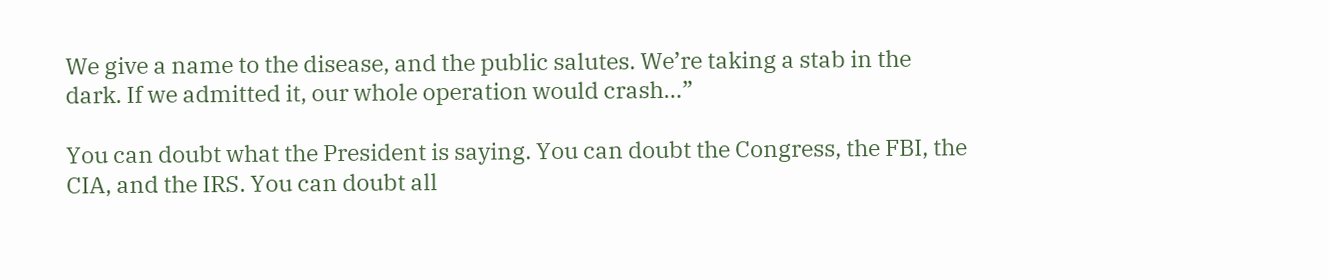We give a name to the disease, and the public salutes. We’re taking a stab in the dark. If we admitted it, our whole operation would crash…”

You can doubt what the President is saying. You can doubt the Congress, the FBI, the CIA, and the IRS. You can doubt all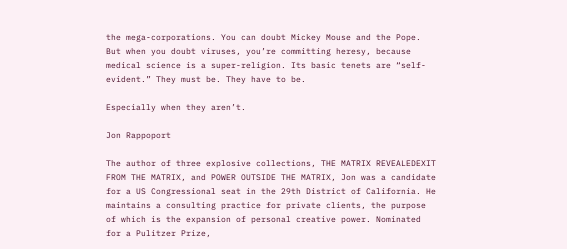the mega-corporations. You can doubt Mickey Mouse and the Pope. But when you doubt viruses, you’re committing heresy, because medical science is a super-religion. Its basic tenets are “self-evident.” They must be. They have to be.

Especially when they aren’t.

Jon Rappoport

The author of three explosive collections, THE MATRIX REVEALEDEXIT FROM THE MATRIX, and POWER OUTSIDE THE MATRIX, Jon was a candidate for a US Congressional seat in the 29th District of California. He maintains a consulting practice for private clients, the purpose of which is the expansion of personal creative power. Nominated for a Pulitzer Prize,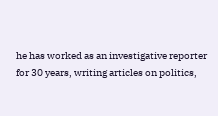he has worked as an investigative reporter for 30 years, writing articles on politics,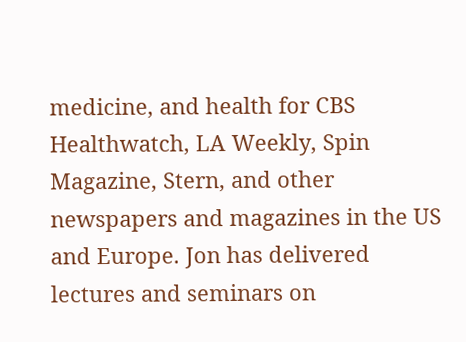medicine, and health for CBS Healthwatch, LA Weekly, Spin Magazine, Stern, and other newspapers and magazines in the US and Europe. Jon has delivered lectures and seminars on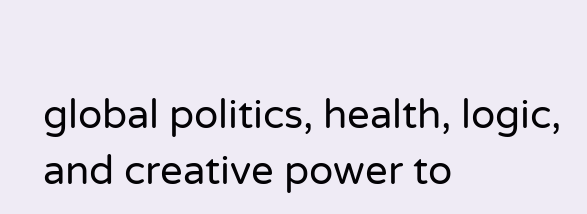global politics, health, logic, and creative power to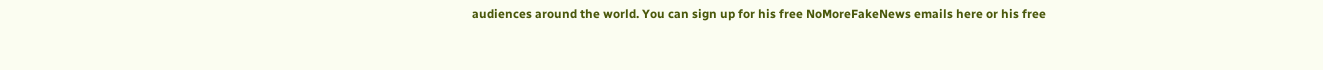audiences around the world. You can sign up for his free NoMoreFakeNews emails here or his free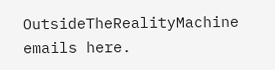OutsideTheRealityMachine emails here.